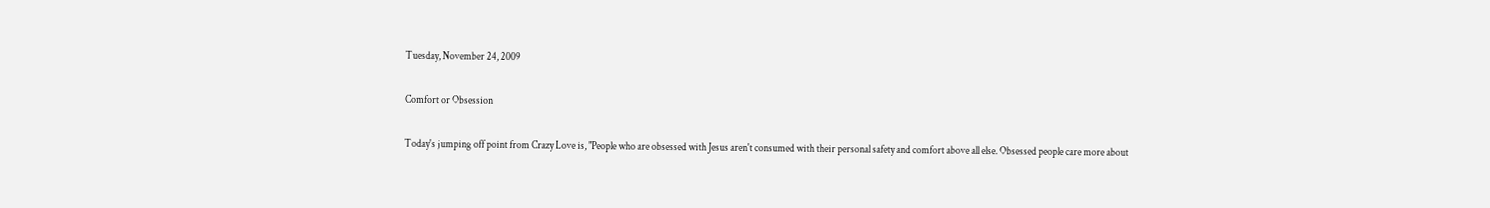Tuesday, November 24, 2009

Comfort or Obsession

Today's jumping off point from Crazy Love is, "People who are obsessed with Jesus aren't consumed with their personal safety and comfort above all else. Obsessed people care more about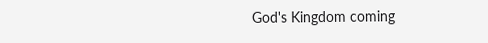God's Kingdom coming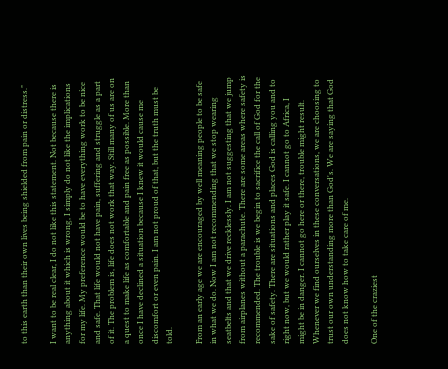to this earth than their own lives being shielded from pain or distress."

I want to be real clear, I do not like this statement. Not because there is anything about it which is wrong, I simply do not like the implications for my life. My preference would be to have everything work to be nice and safe. That life would not have pain, suffering and struggle as a part of it. The problem is, life does not work that way. Still many of us are on a quest to make life as comfortable and pain free as possible. More than once I have declined a situation because I knew it would cause me discomfort or even pain. I am not proud of that, but the truth must be told.

From an early age we are encouraged by well meaning people to be safe in what we do. Now I am not recommending that we stop wearing seatbelts and that we drive recklessly. I am not suggesting that we jump from airplanes without a parachute. There are some areas where safety is recommended. The trouble is we begin to sacrifice the call of God for the sake of safety. There are situations and places God is calling you and to right now, but we would rather play it safe. I cannot go to Africa, I might be in danger. I cannot go here or there, trouble might result. Whenever we find ourselves in these conversations, we are choosing to trust our own understanding more than God's. We are saying that God does not know how to take care of me.

One of the craziest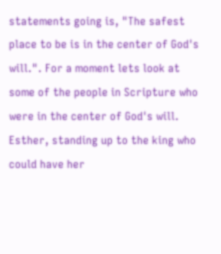statements going is, "The safest place to be is in the center of God's will.". For a moment lets look at some of the people in Scripture who were in the center of God's will. Esther, standing up to the king who could have her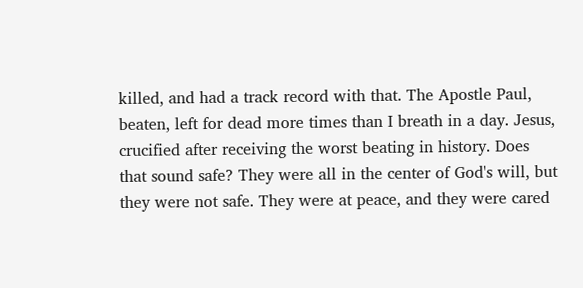killed, and had a track record with that. The Apostle Paul, beaten, left for dead more times than I breath in a day. Jesus, crucified after receiving the worst beating in history. Does that sound safe? They were all in the center of God's will, but they were not safe. They were at peace, and they were cared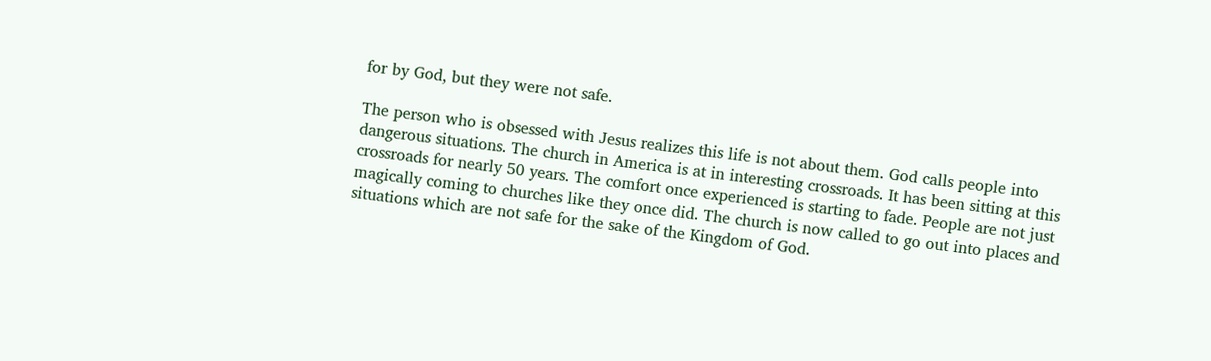for by God, but they were not safe.

The person who is obsessed with Jesus realizes this life is not about them. God calls people into dangerous situations. The church in America is at in interesting crossroads. It has been sitting at this crossroads for nearly 50 years. The comfort once experienced is starting to fade. People are not just magically coming to churches like they once did. The church is now called to go out into places and situations which are not safe for the sake of the Kingdom of God.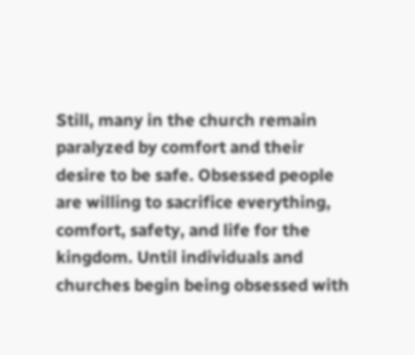Still, many in the church remain paralyzed by comfort and their desire to be safe. Obsessed people are willing to sacrifice everything, comfort, safety, and life for the kingdom. Until individuals and churches begin being obsessed with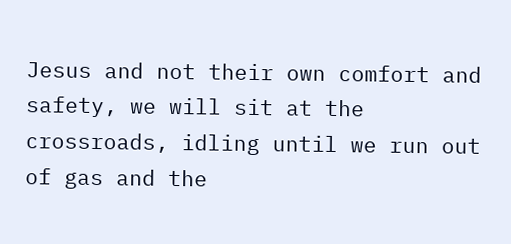Jesus and not their own comfort and safety, we will sit at the crossroads, idling until we run out of gas and the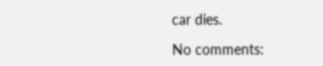car dies.

No comments: